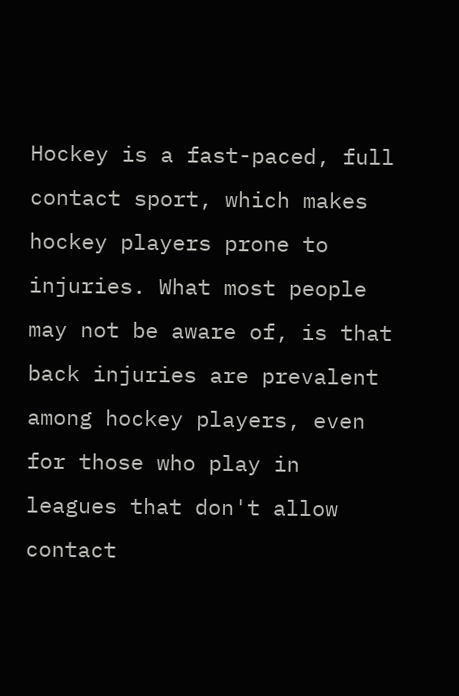Hockey is a fast-paced, full contact sport, which makes hockey players prone to injuries. What most people may not be aware of, is that back injuries are prevalent among hockey players, even for those who play in leagues that don't allow contact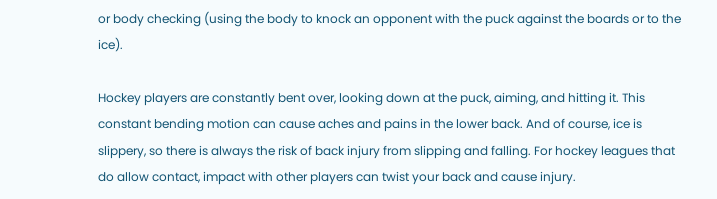or body checking (using the body to knock an opponent with the puck against the boards or to the ice).

Hockey players are constantly bent over, looking down at the puck, aiming, and hitting it. This constant bending motion can cause aches and pains in the lower back. And of course, ice is slippery, so there is always the risk of back injury from slipping and falling. For hockey leagues that do allow contact, impact with other players can twist your back and cause injury.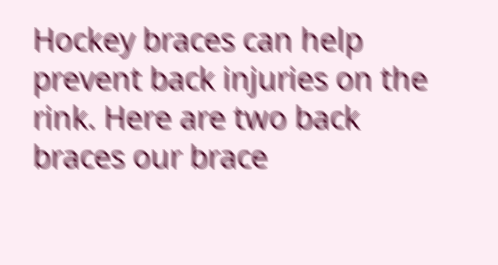Hockey braces can help prevent back injuries on the rink. Here are two back braces our brace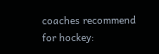coaches recommend for hockey: